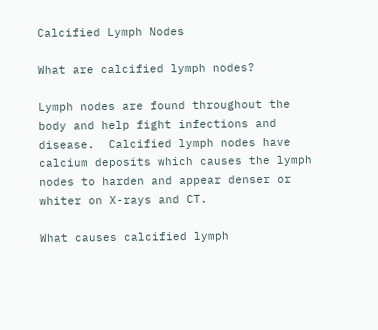Calcified Lymph Nodes

What are calcified lymph nodes?

Lymph nodes are found throughout the body and help fight infections and disease.  Calcified lymph nodes have calcium deposits which causes the lymph nodes to harden and appear denser or whiter on X-rays and CT.

What causes calcified lymph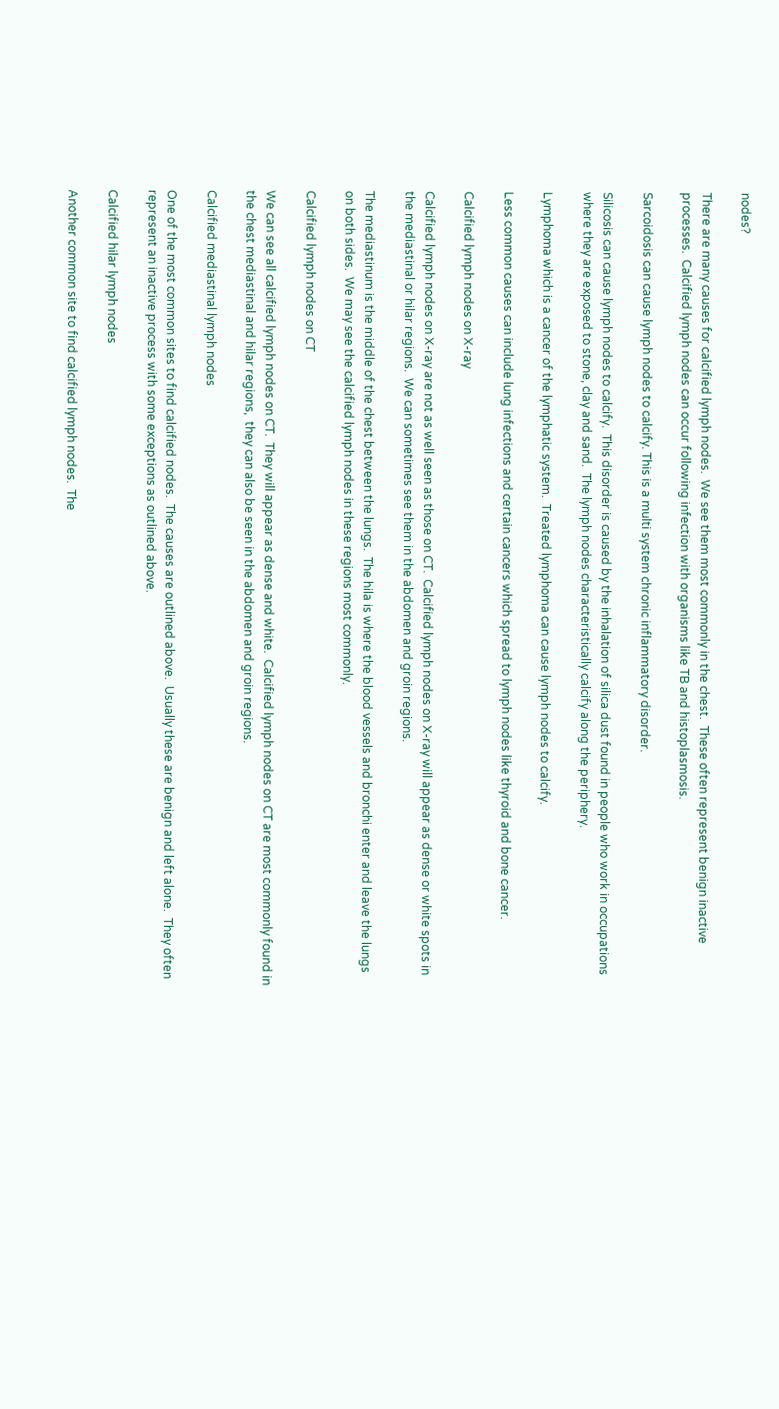nodes?

There are many causes for calcified lymph nodes.  We see them most commonly in the chest.  These often represent benign inactive processes.  Calcified lymph nodes can occur following infection with organisms like TB and histoplasmosis.

Sarcoidosis can cause lymph nodes to calcify. This is a multi system chronic inflammatory disorder.

Silicosis can cause lymph nodes to calcify.  This disorder is caused by the inhalation of silica dust found in people who work in occupations where they are exposed to stone, clay and sand.  The lymph nodes characteristically calcify along the periphery.

Lymphoma which is a cancer of the lymphatic system.  Treated lymphoma can cause lymph nodes to calcify.

Less common causes can include lung infections and certain cancers which spread to lymph nodes like thyroid and bone cancer.

Calcified lymph nodes on X-ray

Calcified lymph nodes on X-ray are not as well seen as those on CT.  Calcified lymph nodes on X-ray will appear as dense or white spots in the mediastinal or hilar regions.  We can sometimes see them in the abdomen and groin regions.

The mediastinum is the middle of the chest between the lungs.  The hila is where the blood vessels and bronchi enter and leave the lungs on both sides.  We may see the calcified lymph nodes in these regions most commonly.

Calcified lymph nodes on CT

We can see all calcified lymph nodes on CT.  They will appear as dense and white.  Calcified lymph nodes on CT are most commonly found in the chest mediastinal and hilar regions,  they can also be seen in the abdomen and groin regions.

Calcified mediastinal lymph nodes

One of the most common sites to find calcified nodes.  The causes are outlined above.  Usually these are benign and left alone.  They often represent an inactive process with some exceptions as outlined above.

Calcified hilar lymph nodes

Another common site to find calcified lymph nodes.  The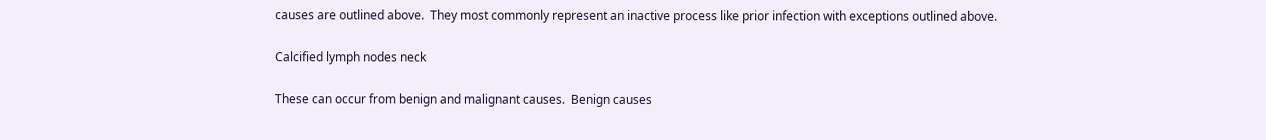causes are outlined above.  They most commonly represent an inactive process like prior infection with exceptions outlined above.

Calcified lymph nodes neck

These can occur from benign and malignant causes.  Benign causes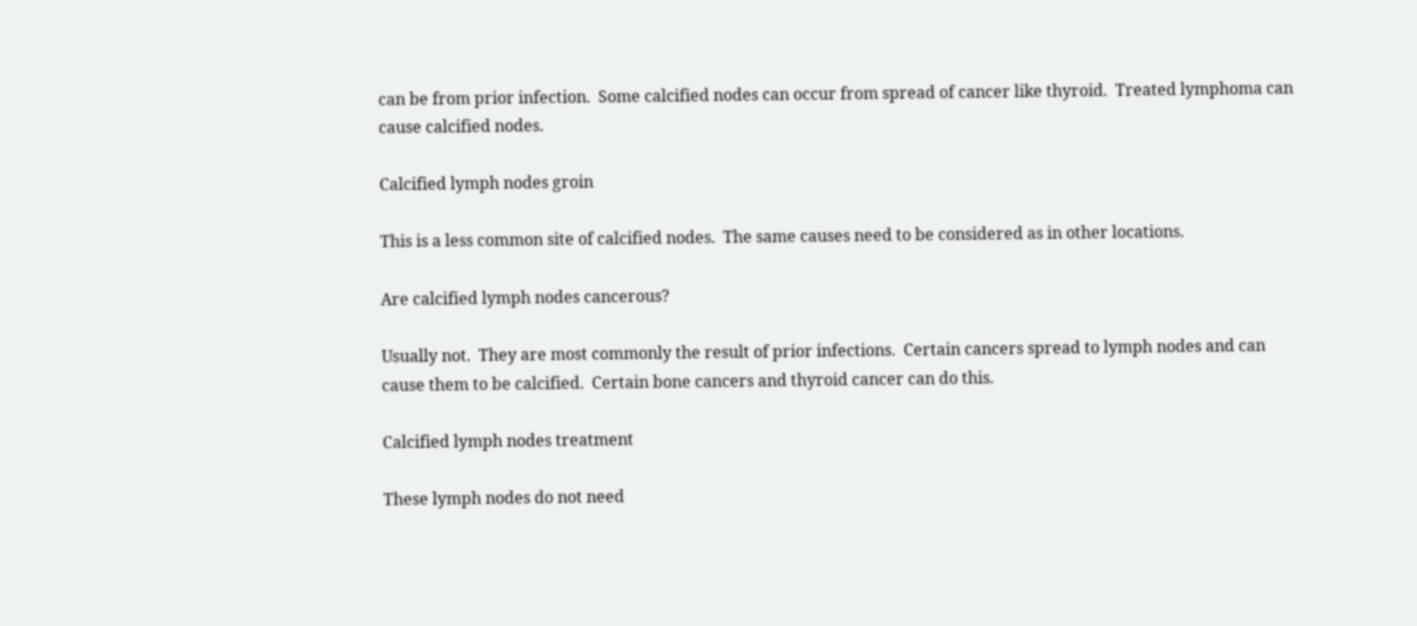can be from prior infection.  Some calcified nodes can occur from spread of cancer like thyroid.  Treated lymphoma can cause calcified nodes.

Calcified lymph nodes groin

This is a less common site of calcified nodes.  The same causes need to be considered as in other locations.

Are calcified lymph nodes cancerous?

Usually not.  They are most commonly the result of prior infections.  Certain cancers spread to lymph nodes and can cause them to be calcified.  Certain bone cancers and thyroid cancer can do this.

Calcified lymph nodes treatment

These lymph nodes do not need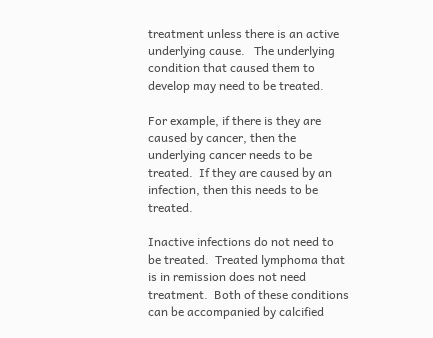treatment unless there is an active underlying cause.   The underlying condition that caused them to develop may need to be treated.

For example, if there is they are caused by cancer, then the underlying cancer needs to be treated.  If they are caused by an infection, then this needs to be treated.

Inactive infections do not need to be treated.  Treated lymphoma that is in remission does not need treatment.  Both of these conditions can be accompanied by calcified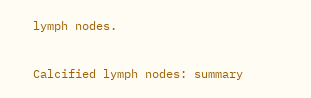lymph nodes.

Calcified lymph nodes: summary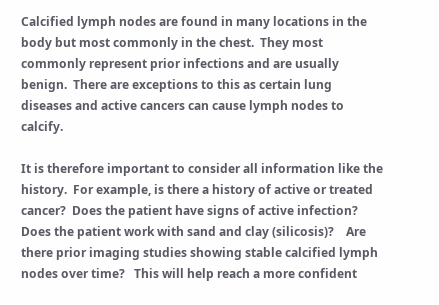Calcified lymph nodes are found in many locations in the body but most commonly in the chest.  They most commonly represent prior infections and are usually benign.  There are exceptions to this as certain lung diseases and active cancers can cause lymph nodes to calcify.

It is therefore important to consider all information like the history.  For example, is there a history of active or treated cancer?  Does the patient have signs of active infection?  Does the patient work with sand and clay (silicosis)?    Are there prior imaging studies showing stable calcified lymph nodes over time?   This will help reach a more confident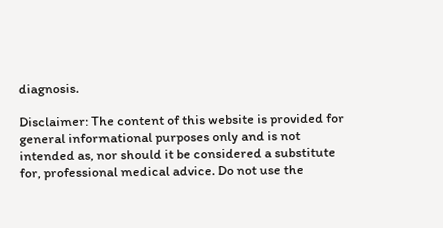diagnosis.

Disclaimer: The content of this website is provided for general informational purposes only and is not intended as, nor should it be considered a substitute for, professional medical advice. Do not use the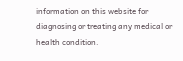information on this website for diagnosing or treating any medical or health condition.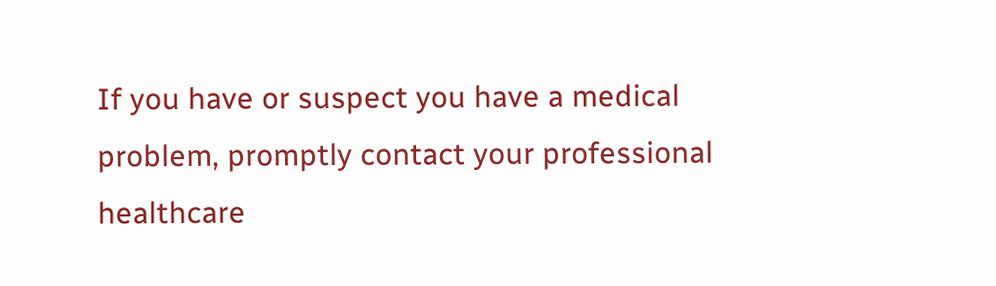If you have or suspect you have a medical problem, promptly contact your professional healthcare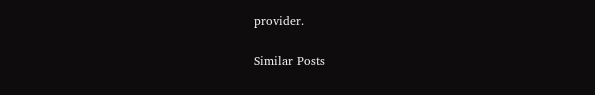provider.

Similar Posts